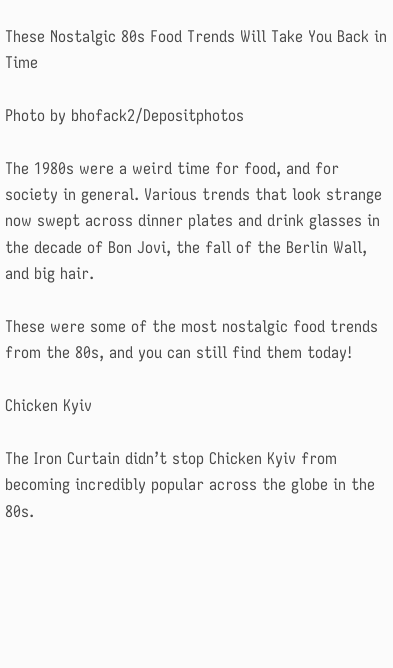These Nostalgic 80s Food Trends Will Take You Back in Time

Photo by bhofack2/Depositphotos

The 1980s were a weird time for food, and for society in general. Various trends that look strange now swept across dinner plates and drink glasses in the decade of Bon Jovi, the fall of the Berlin Wall, and big hair.

These were some of the most nostalgic food trends from the 80s, and you can still find them today!

Chicken Kyiv

The Iron Curtain didn’t stop Chicken Kyiv from becoming incredibly popular across the globe in the 80s.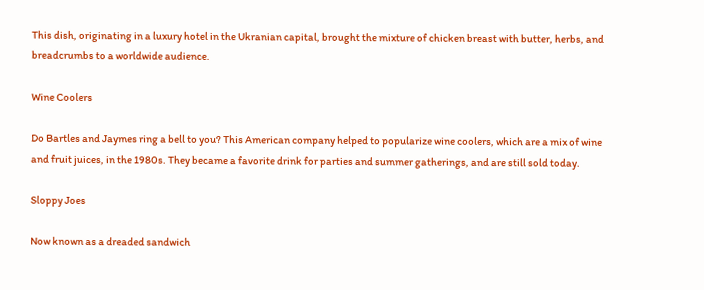This dish, originating in a luxury hotel in the Ukranian capital, brought the mixture of chicken breast with butter, herbs, and breadcrumbs to a worldwide audience.

Wine Coolers

Do Bartles and Jaymes ring a bell to you? This American company helped to popularize wine coolers, which are a mix of wine and fruit juices, in the 1980s. They became a favorite drink for parties and summer gatherings, and are still sold today.

Sloppy Joes

Now known as a dreaded sandwich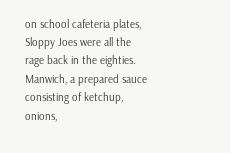on school cafeteria plates, Sloppy Joes were all the rage back in the eighties. Manwich, a prepared sauce consisting of ketchup, onions,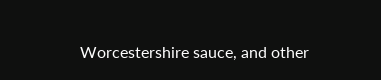Worcestershire sauce, and other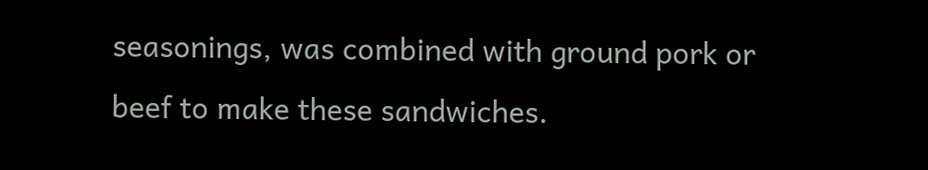seasonings, was combined with ground pork or beef to make these sandwiches.